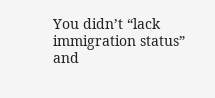You didn’t “lack immigration status” and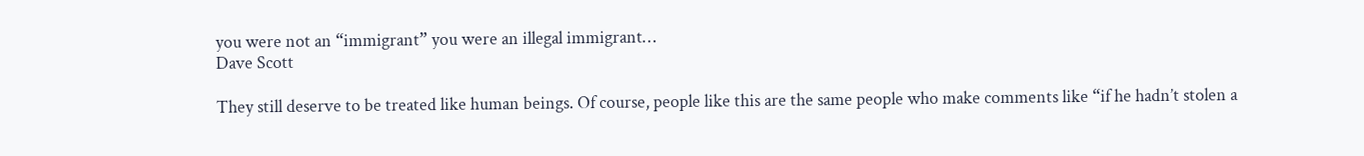you were not an “immigrant” you were an illegal immigrant…
Dave Scott

They still deserve to be treated like human beings. Of course, people like this are the same people who make comments like “if he hadn’t stolen a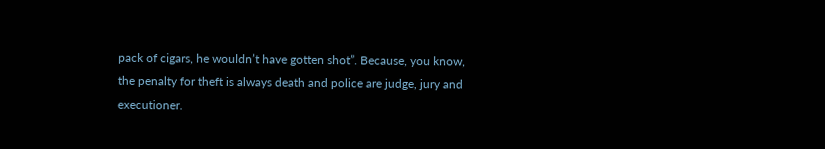pack of cigars, he wouldn’t have gotten shot”. Because, you know, the penalty for theft is always death and police are judge, jury and executioner.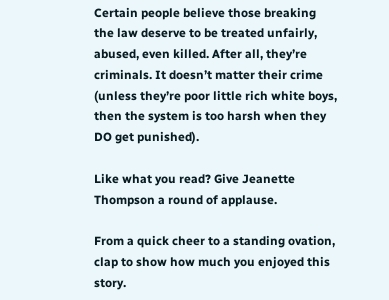Certain people believe those breaking the law deserve to be treated unfairly, abused, even killed. After all, they’re criminals. It doesn’t matter their crime (unless they’re poor little rich white boys, then the system is too harsh when they DO get punished).

Like what you read? Give Jeanette Thompson a round of applause.

From a quick cheer to a standing ovation, clap to show how much you enjoyed this story.